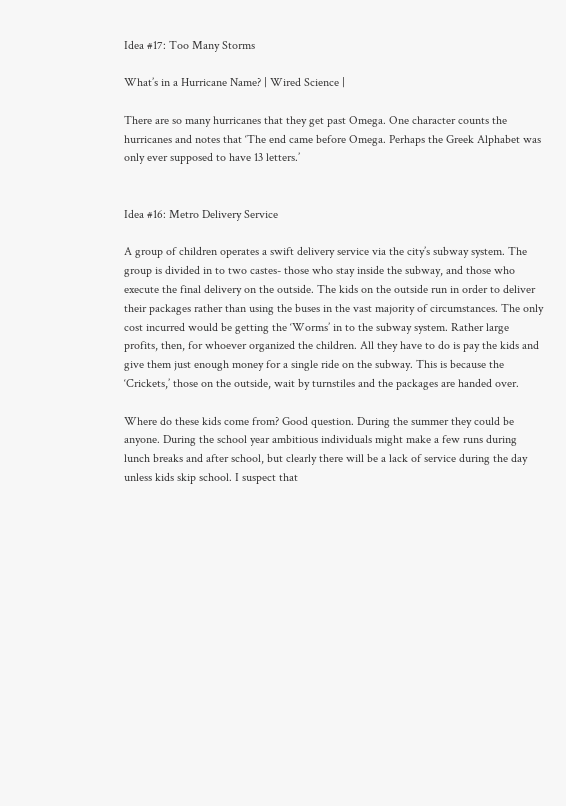Idea #17: Too Many Storms

What’s in a Hurricane Name? | Wired Science |

There are so many hurricanes that they get past Omega. One character counts the hurricanes and notes that ‘The end came before Omega. Perhaps the Greek Alphabet was only ever supposed to have 13 letters.’


Idea #16: Metro Delivery Service

A group of children operates a swift delivery service via the city’s subway system. The group is divided in to two castes- those who stay inside the subway, and those who execute the final delivery on the outside. The kids on the outside run in order to deliver their packages rather than using the buses in the vast majority of circumstances. The only cost incurred would be getting the ‘Worms’ in to the subway system. Rather large profits, then, for whoever organized the children. All they have to do is pay the kids and give them just enough money for a single ride on the subway. This is because the ‘Crickets,’ those on the outside, wait by turnstiles and the packages are handed over.

Where do these kids come from? Good question. During the summer they could be anyone. During the school year ambitious individuals might make a few runs during lunch breaks and after school, but clearly there will be a lack of service during the day unless kids skip school. I suspect that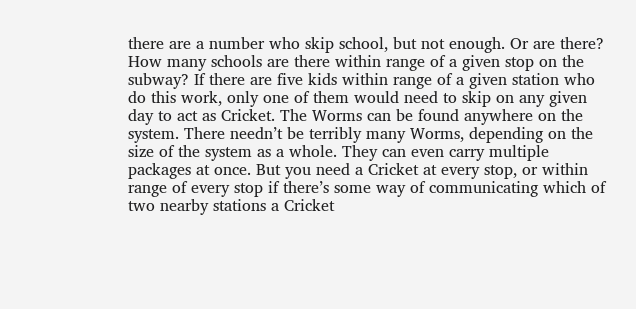there are a number who skip school, but not enough. Or are there? How many schools are there within range of a given stop on the subway? If there are five kids within range of a given station who do this work, only one of them would need to skip on any given day to act as Cricket. The Worms can be found anywhere on the system. There needn’t be terribly many Worms, depending on the size of the system as a whole. They can even carry multiple packages at once. But you need a Cricket at every stop, or within range of every stop if there’s some way of communicating which of two nearby stations a Cricket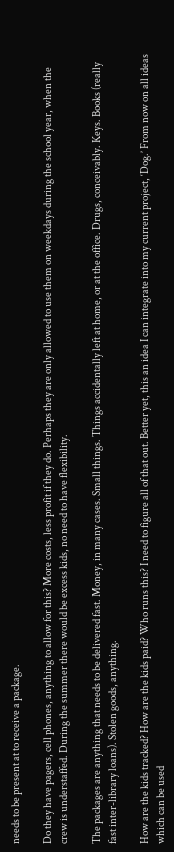needs to be present at to receive a package.

Do they have pagers, cell phones, anything to allow for this? More costs, less profit if they do. Perhaps they are only allowed to use them on weekdays during the school year, when the crew is understaffed. During the summer there would be excess kids, no need to have flexibility.

The packages are anything that needs to be delivered fast. Money, in many cases. Small things. Things accidentally left at home, or at the office. Drugs, conceivably. Keys. Books (really fast inter-library loans). Stolen goods, anything.

How are the kids tracked? How are the kids paid? Who runs this? I need to figure all of that out. Better yet, this an idea I can integrate into my current project, ‘Dog.’ From now on all ideas which can be used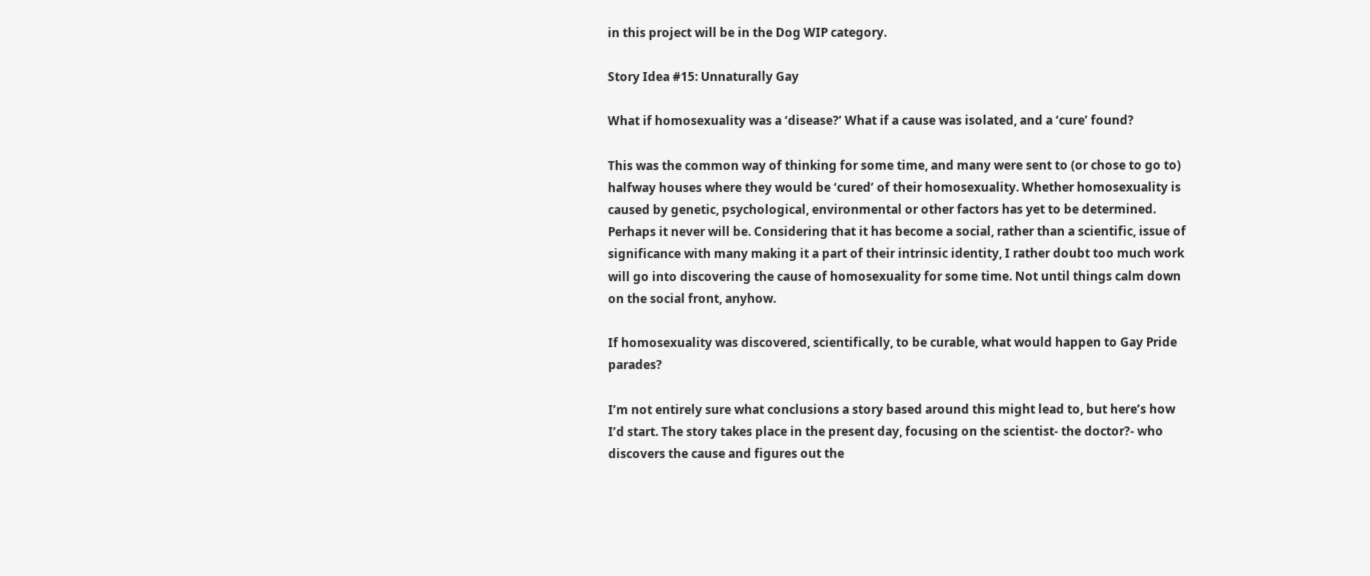in this project will be in the Dog WIP category.

Story Idea #15: Unnaturally Gay

What if homosexuality was a ‘disease?’ What if a cause was isolated, and a ‘cure’ found?

This was the common way of thinking for some time, and many were sent to (or chose to go to) halfway houses where they would be ‘cured’ of their homosexuality. Whether homosexuality is caused by genetic, psychological, environmental or other factors has yet to be determined. Perhaps it never will be. Considering that it has become a social, rather than a scientific, issue of significance with many making it a part of their intrinsic identity, I rather doubt too much work will go into discovering the cause of homosexuality for some time. Not until things calm down on the social front, anyhow.

If homosexuality was discovered, scientifically, to be curable, what would happen to Gay Pride parades?

I’m not entirely sure what conclusions a story based around this might lead to, but here’s how I’d start. The story takes place in the present day, focusing on the scientist- the doctor?- who discovers the cause and figures out the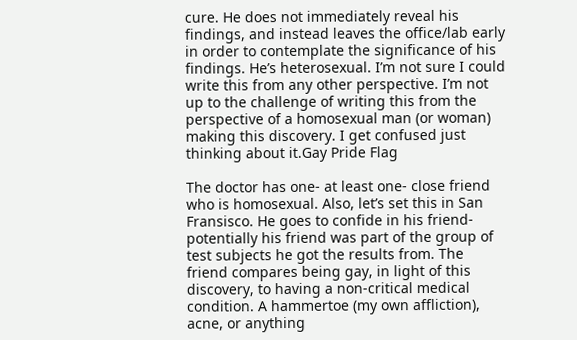cure. He does not immediately reveal his findings, and instead leaves the office/lab early in order to contemplate the significance of his findings. He’s heterosexual. I’m not sure I could write this from any other perspective. I’m not up to the challenge of writing this from the perspective of a homosexual man (or woman) making this discovery. I get confused just thinking about it.Gay Pride Flag

The doctor has one- at least one- close friend who is homosexual. Also, let’s set this in San Fransisco. He goes to confide in his friend- potentially his friend was part of the group of test subjects he got the results from. The friend compares being gay, in light of this discovery, to having a non-critical medical condition. A hammertoe (my own affliction), acne, or anything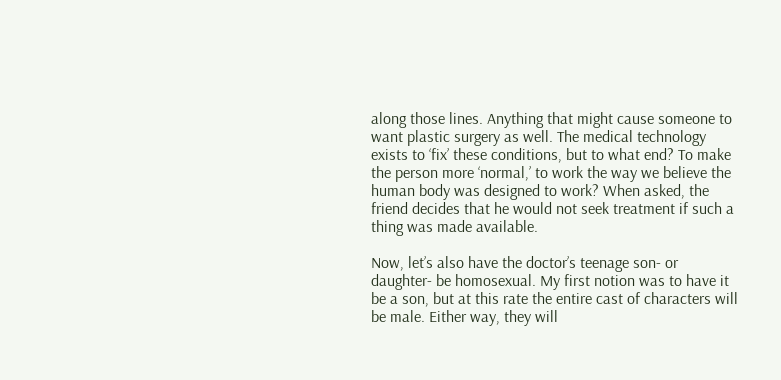along those lines. Anything that might cause someone to want plastic surgery as well. The medical technology exists to ‘fix’ these conditions, but to what end? To make the person more ‘normal,’ to work the way we believe the human body was designed to work? When asked, the friend decides that he would not seek treatment if such a thing was made available.

Now, let’s also have the doctor’s teenage son- or daughter- be homosexual. My first notion was to have it be a son, but at this rate the entire cast of characters will be male. Either way, they will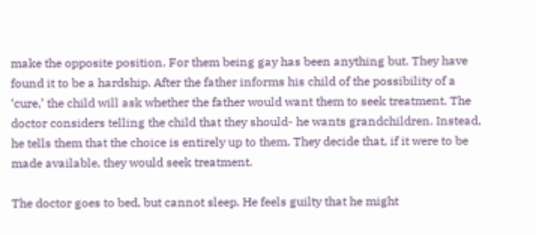make the opposite position. For them being gay has been anything but. They have found it to be a hardship. After the father informs his child of the possibility of a ‘cure,’ the child will ask whether the father would want them to seek treatment. The doctor considers telling the child that they should- he wants grandchildren. Instead, he tells them that the choice is entirely up to them. They decide that, if it were to be made available, they would seek treatment.

The doctor goes to bed, but cannot sleep. He feels guilty that he might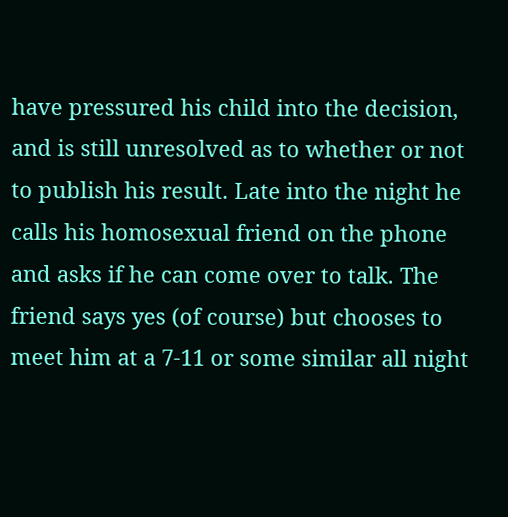have pressured his child into the decision, and is still unresolved as to whether or not to publish his result. Late into the night he calls his homosexual friend on the phone and asks if he can come over to talk. The friend says yes (of course) but chooses to meet him at a 7-11 or some similar all night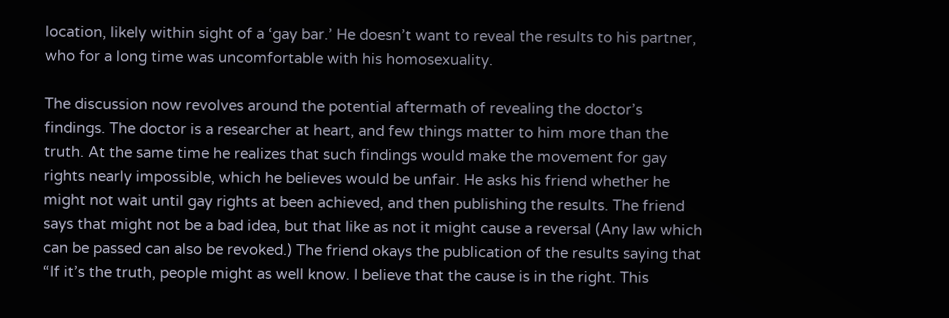location, likely within sight of a ‘gay bar.’ He doesn’t want to reveal the results to his partner, who for a long time was uncomfortable with his homosexuality.

The discussion now revolves around the potential aftermath of revealing the doctor’s findings. The doctor is a researcher at heart, and few things matter to him more than the truth. At the same time he realizes that such findings would make the movement for gay rights nearly impossible, which he believes would be unfair. He asks his friend whether he might not wait until gay rights at been achieved, and then publishing the results. The friend says that might not be a bad idea, but that like as not it might cause a reversal (Any law which can be passed can also be revoked.) The friend okays the publication of the results saying that “If it’s the truth, people might as well know. I believe that the cause is in the right. This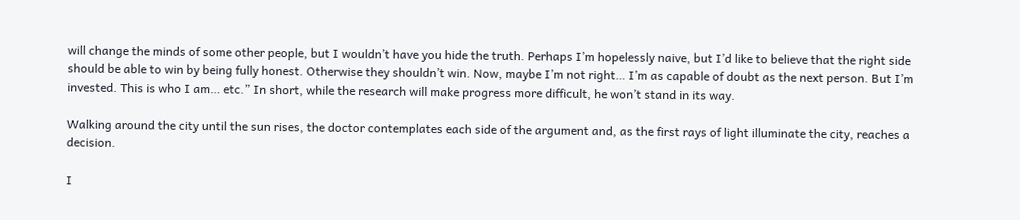will change the minds of some other people, but I wouldn’t have you hide the truth. Perhaps I’m hopelessly naive, but I’d like to believe that the right side should be able to win by being fully honest. Otherwise they shouldn’t win. Now, maybe I’m not right… I’m as capable of doubt as the next person. But I’m invested. This is who I am… etc.” In short, while the research will make progress more difficult, he won’t stand in its way.

Walking around the city until the sun rises, the doctor contemplates each side of the argument and, as the first rays of light illuminate the city, reaches a decision.

I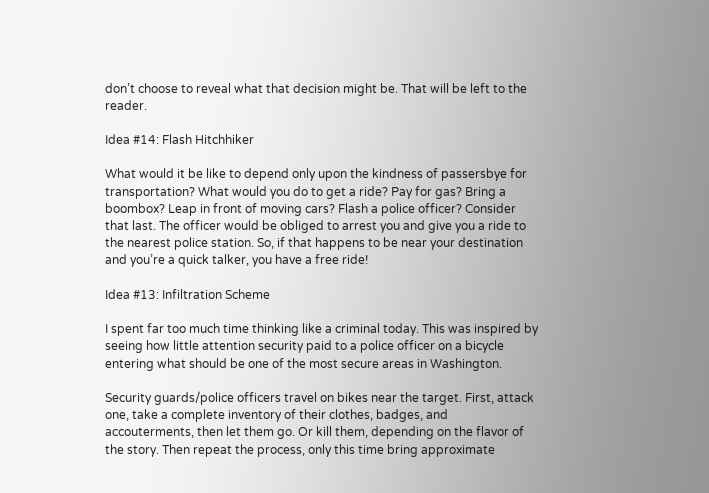don’t choose to reveal what that decision might be. That will be left to the reader.

Idea #14: Flash Hitchhiker

What would it be like to depend only upon the kindness of passersbye for transportation? What would you do to get a ride? Pay for gas? Bring a boombox? Leap in front of moving cars? Flash a police officer? Consider that last. The officer would be obliged to arrest you and give you a ride to the nearest police station. So, if that happens to be near your destination and you’re a quick talker, you have a free ride!

Idea #13: Infiltration Scheme

I spent far too much time thinking like a criminal today. This was inspired by seeing how little attention security paid to a police officer on a bicycle entering what should be one of the most secure areas in Washington.

Security guards/police officers travel on bikes near the target. First, attack one, take a complete inventory of their clothes, badges, and accouterments, then let them go. Or kill them, depending on the flavor of the story. Then repeat the process, only this time bring approximate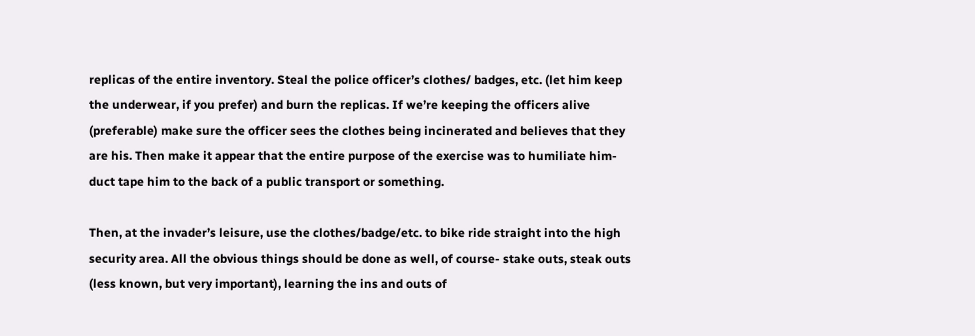replicas of the entire inventory. Steal the police officer’s clothes/ badges, etc. (let him keep the underwear, if you prefer) and burn the replicas. If we’re keeping the officers alive (preferable) make sure the officer sees the clothes being incinerated and believes that they are his. Then make it appear that the entire purpose of the exercise was to humiliate him- duct tape him to the back of a public transport or something.

Then, at the invader’s leisure, use the clothes/badge/etc. to bike ride straight into the high security area. All the obvious things should be done as well, of course- stake outs, steak outs (less known, but very important), learning the ins and outs of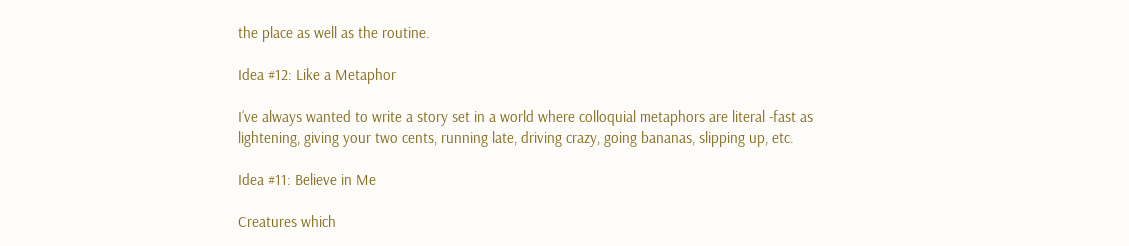the place as well as the routine.

Idea #12: Like a Metaphor

I’ve always wanted to write a story set in a world where colloquial metaphors are literal -fast as lightening, giving your two cents, running late, driving crazy, going bananas, slipping up, etc.

Idea #11: Believe in Me

Creatures which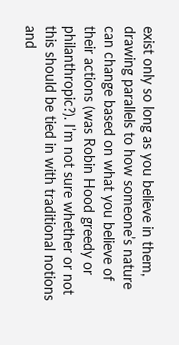exist only so long as you believe in them, drawing parallels to how someone’s nature can change based on what you believe of their actions (was Robin Hood greedy or philanthropic?). I’m not sure whether or not this should be tied in with traditional notions and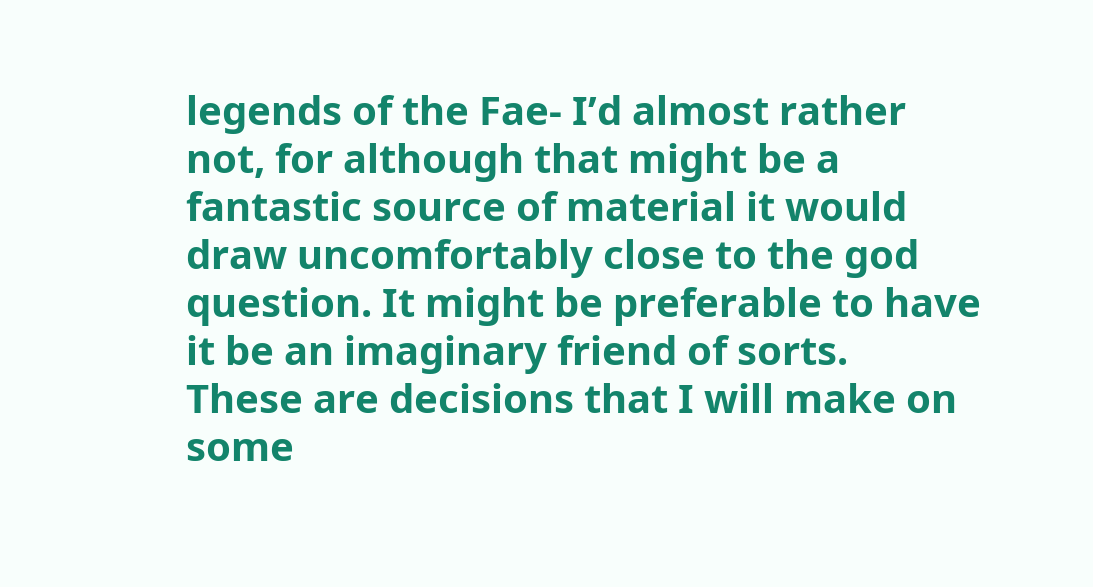legends of the Fae- I’d almost rather not, for although that might be a fantastic source of material it would draw uncomfortably close to the god question. It might be preferable to have it be an imaginary friend of sorts.
These are decisions that I will make on some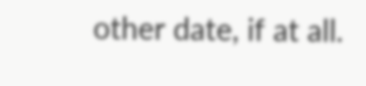other date, if at all.